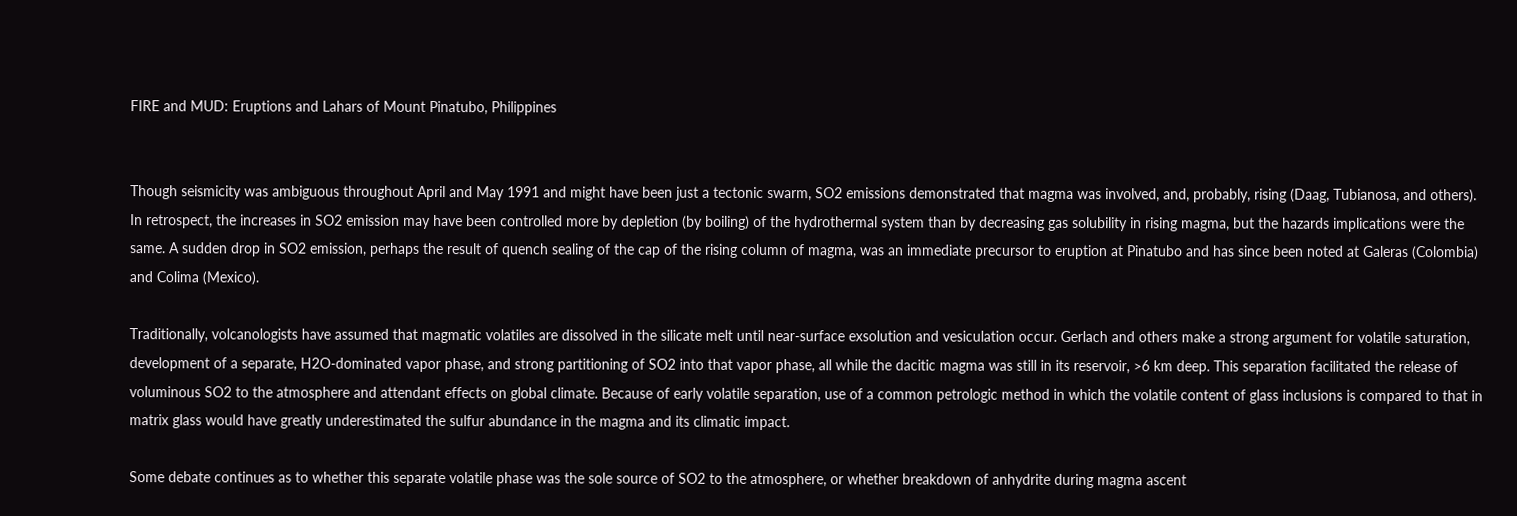FIRE and MUD: Eruptions and Lahars of Mount Pinatubo, Philippines


Though seismicity was ambiguous throughout April and May 1991 and might have been just a tectonic swarm, SO2 emissions demonstrated that magma was involved, and, probably, rising (Daag, Tubianosa, and others). In retrospect, the increases in SO2 emission may have been controlled more by depletion (by boiling) of the hydrothermal system than by decreasing gas solubility in rising magma, but the hazards implications were the same. A sudden drop in SO2 emission, perhaps the result of quench sealing of the cap of the rising column of magma, was an immediate precursor to eruption at Pinatubo and has since been noted at Galeras (Colombia) and Colima (Mexico).

Traditionally, volcanologists have assumed that magmatic volatiles are dissolved in the silicate melt until near-surface exsolution and vesiculation occur. Gerlach and others make a strong argument for volatile saturation, development of a separate, H2O-dominated vapor phase, and strong partitioning of SO2 into that vapor phase, all while the dacitic magma was still in its reservoir, >6 km deep. This separation facilitated the release of voluminous SO2 to the atmosphere and attendant effects on global climate. Because of early volatile separation, use of a common petrologic method in which the volatile content of glass inclusions is compared to that in matrix glass would have greatly underestimated the sulfur abundance in the magma and its climatic impact.

Some debate continues as to whether this separate volatile phase was the sole source of SO2 to the atmosphere, or whether breakdown of anhydrite during magma ascent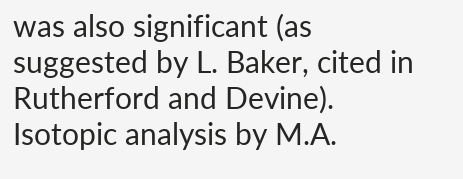was also significant (as suggested by L. Baker, cited in Rutherford and Devine). Isotopic analysis by M.A.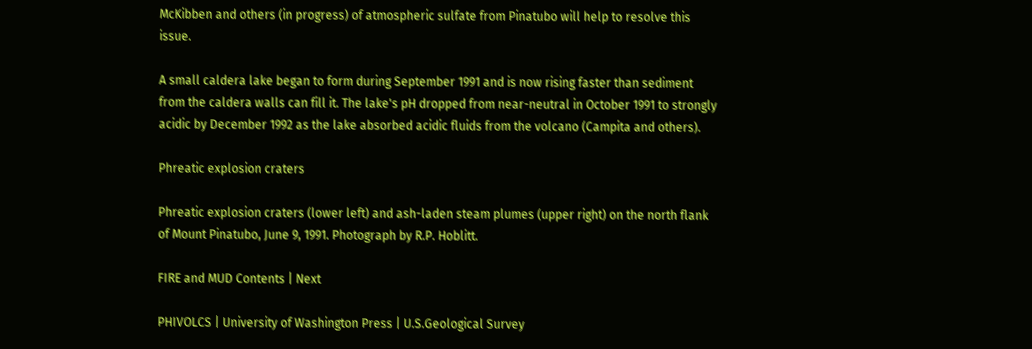McKibben and others (in progress) of atmospheric sulfate from Pinatubo will help to resolve this issue.

A small caldera lake began to form during September 1991 and is now rising faster than sediment from the caldera walls can fill it. The lake's pH dropped from near-neutral in October 1991 to strongly acidic by December 1992 as the lake absorbed acidic fluids from the volcano (Campita and others).

Phreatic explosion craters

Phreatic explosion craters (lower left) and ash-laden steam plumes (upper right) on the north flank of Mount Pinatubo, June 9, 1991. Photograph by R.P. Hoblitt.

FIRE and MUD Contents | Next

PHIVOLCS | University of Washington Press | U.S.Geological Survey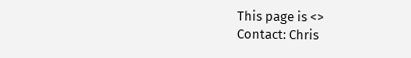This page is <>
Contact: Chris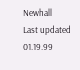Newhall
Last updated 01.19.99